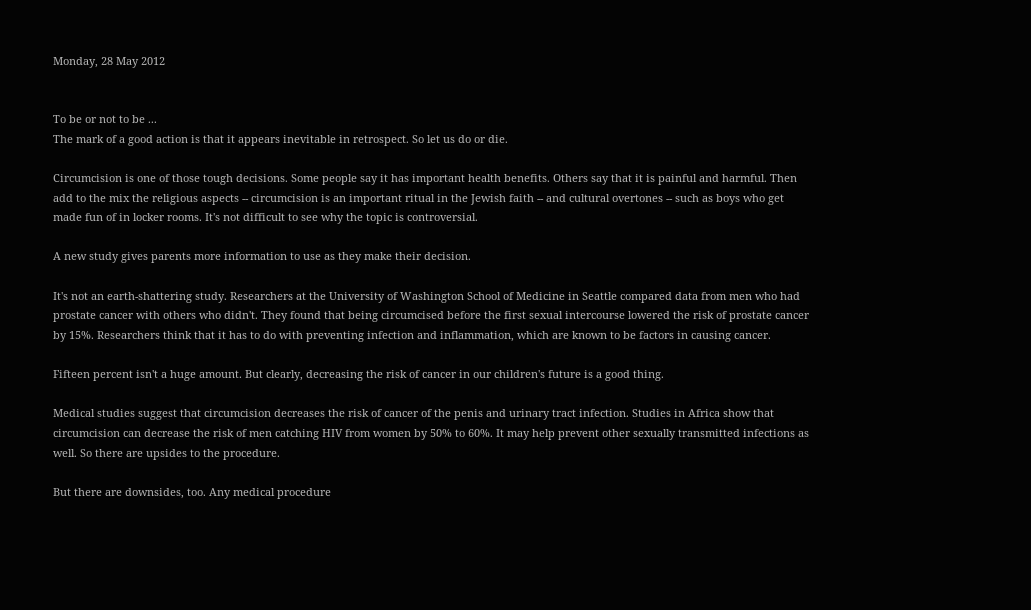Monday, 28 May 2012


To be or not to be ...
The mark of a good action is that it appears inevitable in retrospect. So let us do or die.

Circumcision is one of those tough decisions. Some people say it has important health benefits. Others say that it is painful and harmful. Then add to the mix the religious aspects -- circumcision is an important ritual in the Jewish faith -- and cultural overtones -- such as boys who get made fun of in locker rooms. It's not difficult to see why the topic is controversial.

A new study gives parents more information to use as they make their decision.

It's not an earth-shattering study. Researchers at the University of Washington School of Medicine in Seattle compared data from men who had prostate cancer with others who didn't. They found that being circumcised before the first sexual intercourse lowered the risk of prostate cancer by 15%. Researchers think that it has to do with preventing infection and inflammation, which are known to be factors in causing cancer.

Fifteen percent isn't a huge amount. But clearly, decreasing the risk of cancer in our children's future is a good thing.

Medical studies suggest that circumcision decreases the risk of cancer of the penis and urinary tract infection. Studies in Africa show that circumcision can decrease the risk of men catching HIV from women by 50% to 60%. It may help prevent other sexually transmitted infections as well. So there are upsides to the procedure.

But there are downsides, too. Any medical procedure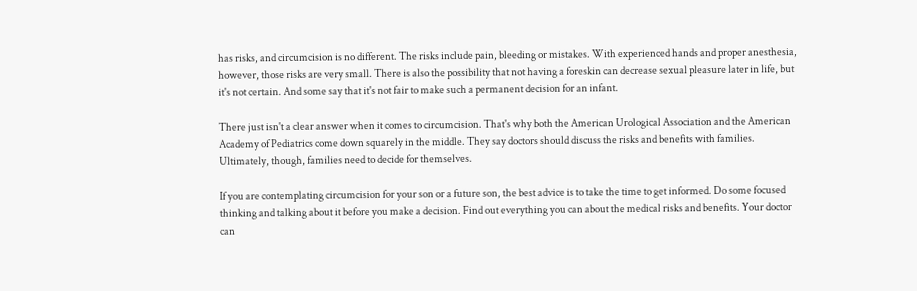has risks, and circumcision is no different. The risks include pain, bleeding or mistakes. With experienced hands and proper anesthesia, however, those risks are very small. There is also the possibility that not having a foreskin can decrease sexual pleasure later in life, but it's not certain. And some say that it's not fair to make such a permanent decision for an infant.

There just isn't a clear answer when it comes to circumcision. That's why both the American Urological Association and the American Academy of Pediatrics come down squarely in the middle. They say doctors should discuss the risks and benefits with families. Ultimately, though, families need to decide for themselves.

If you are contemplating circumcision for your son or a future son, the best advice is to take the time to get informed. Do some focused thinking and talking about it before you make a decision. Find out everything you can about the medical risks and benefits. Your doctor can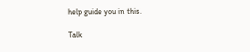help guide you in this.

Talk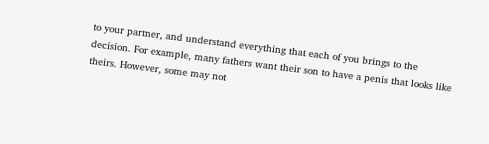to your partner, and understand everything that each of you brings to the decision. For example, many fathers want their son to have a penis that looks like theirs. However, some may not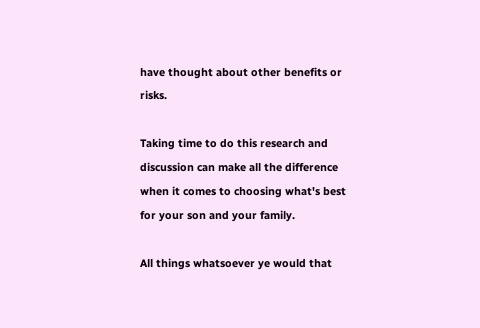have thought about other benefits or risks.

Taking time to do this research and discussion can make all the difference when it comes to choosing what's best for your son and your family.

All things whatsoever ye would that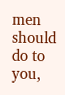men should do to you,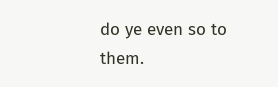do ye even so to them.